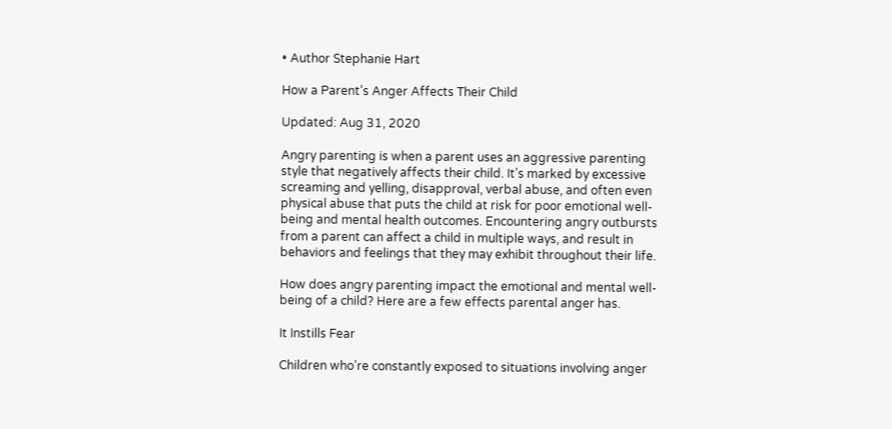• Author Stephanie Hart

How a Parent’s Anger Affects Their Child

Updated: Aug 31, 2020

Angry parenting is when a parent uses an aggressive parenting style that negatively affects their child. It’s marked by excessive screaming and yelling, disapproval, verbal abuse, and often even physical abuse that puts the child at risk for poor emotional well-being and mental health outcomes. Encountering angry outbursts from a parent can affect a child in multiple ways, and result in behaviors and feelings that they may exhibit throughout their life.

How does angry parenting impact the emotional and mental well-being of a child? Here are a few effects parental anger has.

It Instills Fear

Children who’re constantly exposed to situations involving anger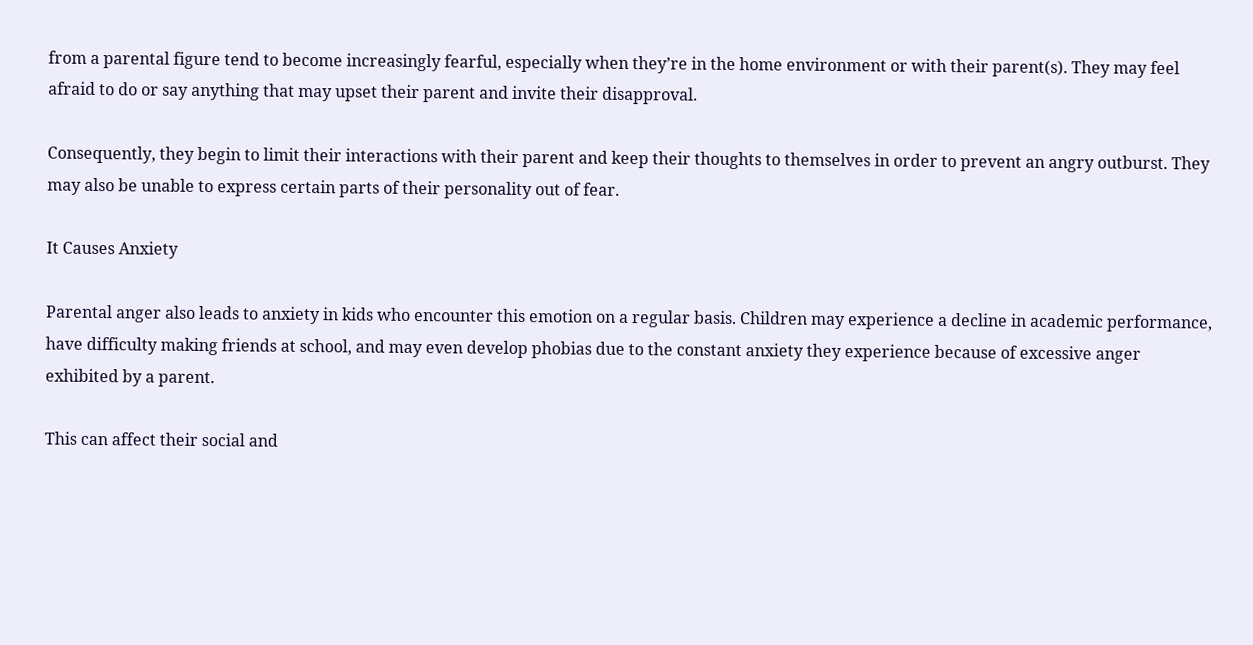from a parental figure tend to become increasingly fearful, especially when they’re in the home environment or with their parent(s). They may feel afraid to do or say anything that may upset their parent and invite their disapproval.

Consequently, they begin to limit their interactions with their parent and keep their thoughts to themselves in order to prevent an angry outburst. They may also be unable to express certain parts of their personality out of fear.

It Causes Anxiety

Parental anger also leads to anxiety in kids who encounter this emotion on a regular basis. Children may experience a decline in academic performance, have difficulty making friends at school, and may even develop phobias due to the constant anxiety they experience because of excessive anger exhibited by a parent.

This can affect their social and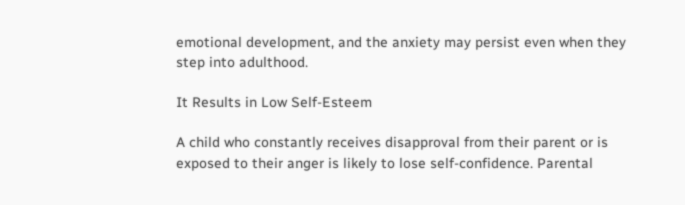emotional development, and the anxiety may persist even when they step into adulthood.

It Results in Low Self-Esteem

A child who constantly receives disapproval from their parent or is exposed to their anger is likely to lose self-confidence. Parental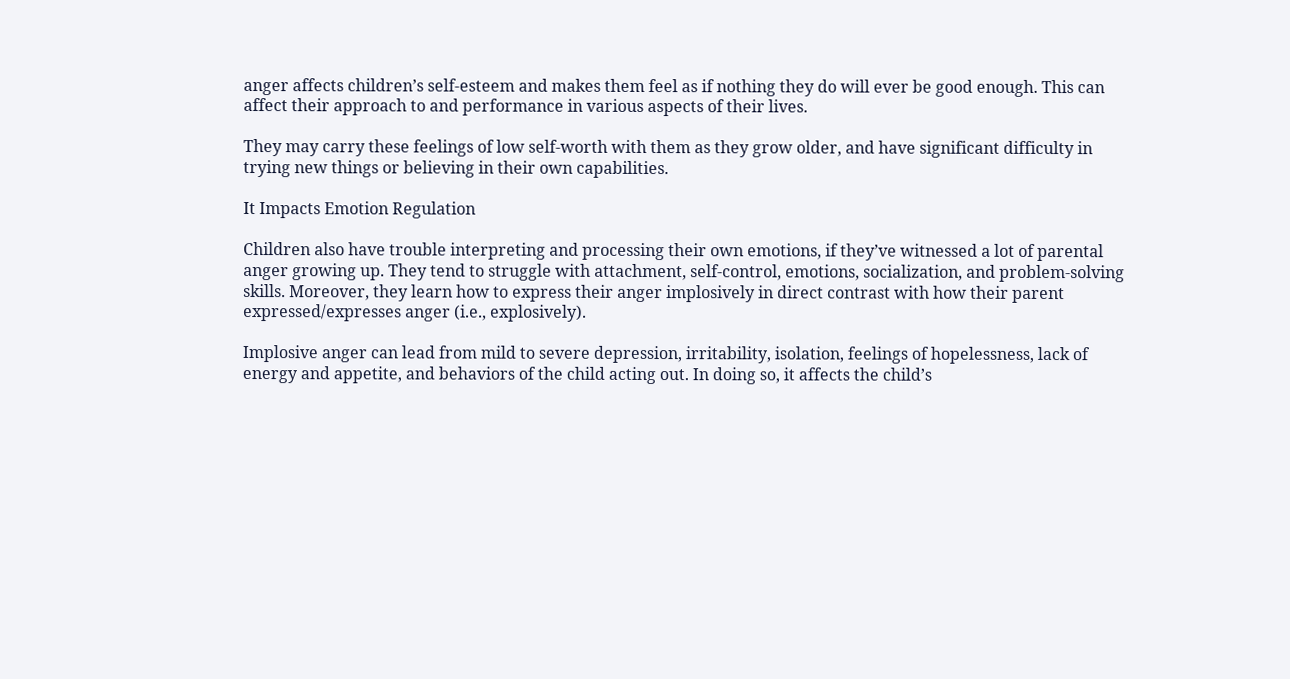anger affects children’s self-esteem and makes them feel as if nothing they do will ever be good enough. This can affect their approach to and performance in various aspects of their lives.

They may carry these feelings of low self-worth with them as they grow older, and have significant difficulty in trying new things or believing in their own capabilities.

It Impacts Emotion Regulation

Children also have trouble interpreting and processing their own emotions, if they’ve witnessed a lot of parental anger growing up. They tend to struggle with attachment, self-control, emotions, socialization, and problem-solving skills. Moreover, they learn how to express their anger implosively in direct contrast with how their parent expressed/expresses anger (i.e., explosively).

Implosive anger can lead from mild to severe depression, irritability, isolation, feelings of hopelessness, lack of energy and appetite, and behaviors of the child acting out. In doing so, it affects the child’s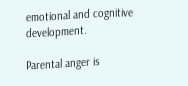emotional and cognitive development.

Parental anger is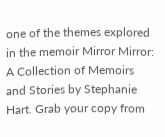one of the themes explored in the memoir Mirror Mirror: A Collection of Memoirs and Stories by Stephanie Hart. Grab your copy from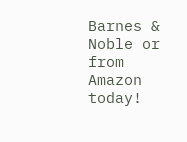Barnes & Noble or from Amazon today!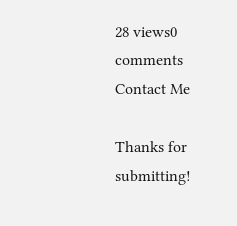28 views0 comments
Contact Me

Thanks for submitting!